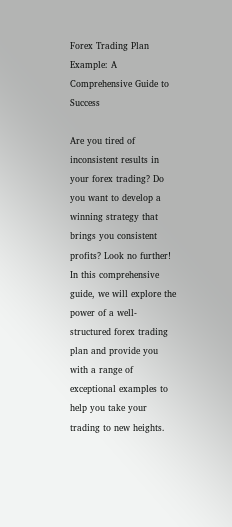Forex Trading Plan Example: A Comprehensive Guide to Success

Are you tired of inconsistent results in your forex trading? Do you want to develop a winning strategy that brings you consistent profits? Look no further! In this comprehensive guide, we will explore the power of a well-structured forex trading plan and provide you with a range of exceptional examples to help you take your trading to new heights.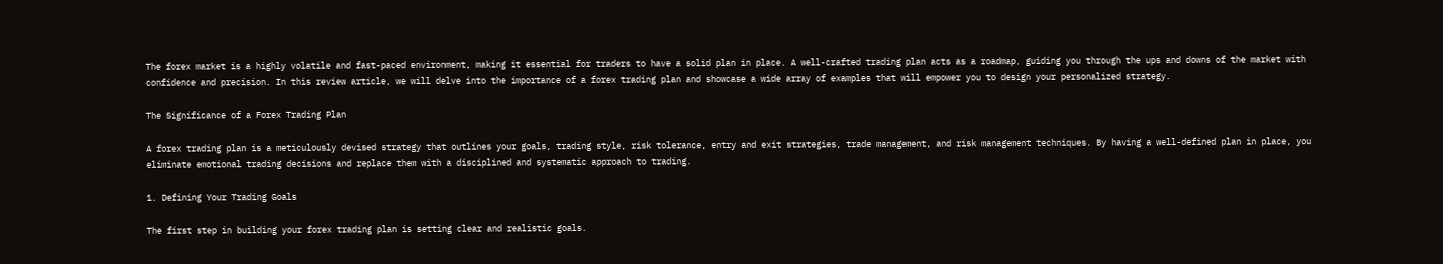The forex market is a highly volatile and fast-paced environment, making it essential for traders to have a solid plan in place. A well-crafted trading plan acts as a roadmap, guiding you through the ups and downs of the market with confidence and precision. In this review article, we will delve into the importance of a forex trading plan and showcase a wide array of examples that will empower you to design your personalized strategy.

The Significance of a Forex Trading Plan

A forex trading plan is a meticulously devised strategy that outlines your goals, trading style, risk tolerance, entry and exit strategies, trade management, and risk management techniques. By having a well-defined plan in place, you eliminate emotional trading decisions and replace them with a disciplined and systematic approach to trading.

1. Defining Your Trading Goals

The first step in building your forex trading plan is setting clear and realistic goals.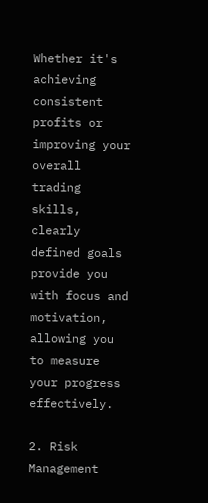Whether it's achieving consistent profits or improving your overall trading skills, clearly defined goals provide you with focus and motivation, allowing you to measure your progress effectively.

2. Risk Management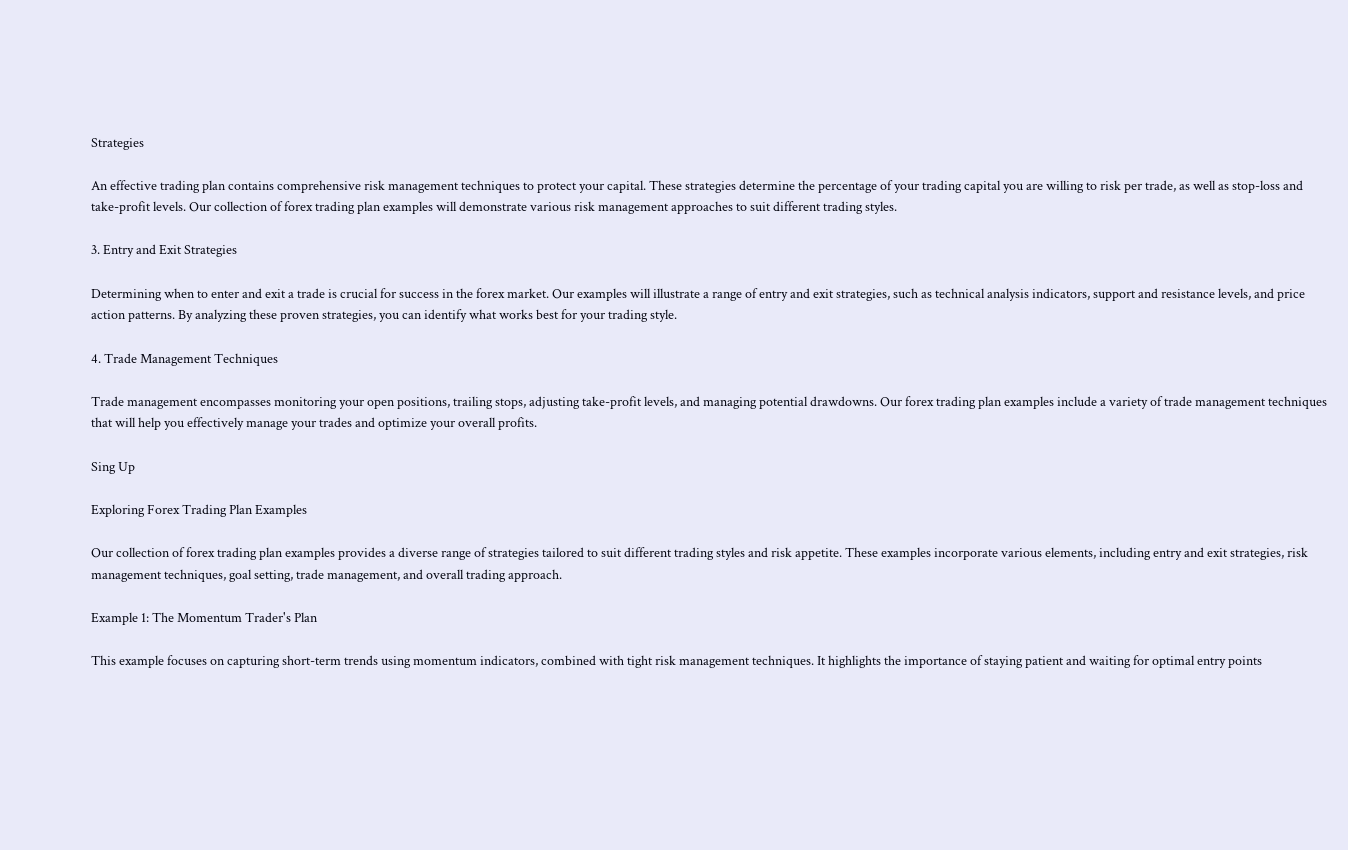Strategies

An effective trading plan contains comprehensive risk management techniques to protect your capital. These strategies determine the percentage of your trading capital you are willing to risk per trade, as well as stop-loss and take-profit levels. Our collection of forex trading plan examples will demonstrate various risk management approaches to suit different trading styles.

3. Entry and Exit Strategies

Determining when to enter and exit a trade is crucial for success in the forex market. Our examples will illustrate a range of entry and exit strategies, such as technical analysis indicators, support and resistance levels, and price action patterns. By analyzing these proven strategies, you can identify what works best for your trading style.

4. Trade Management Techniques

Trade management encompasses monitoring your open positions, trailing stops, adjusting take-profit levels, and managing potential drawdowns. Our forex trading plan examples include a variety of trade management techniques that will help you effectively manage your trades and optimize your overall profits.

Sing Up

Exploring Forex Trading Plan Examples

Our collection of forex trading plan examples provides a diverse range of strategies tailored to suit different trading styles and risk appetite. These examples incorporate various elements, including entry and exit strategies, risk management techniques, goal setting, trade management, and overall trading approach.

Example 1: The Momentum Trader's Plan

This example focuses on capturing short-term trends using momentum indicators, combined with tight risk management techniques. It highlights the importance of staying patient and waiting for optimal entry points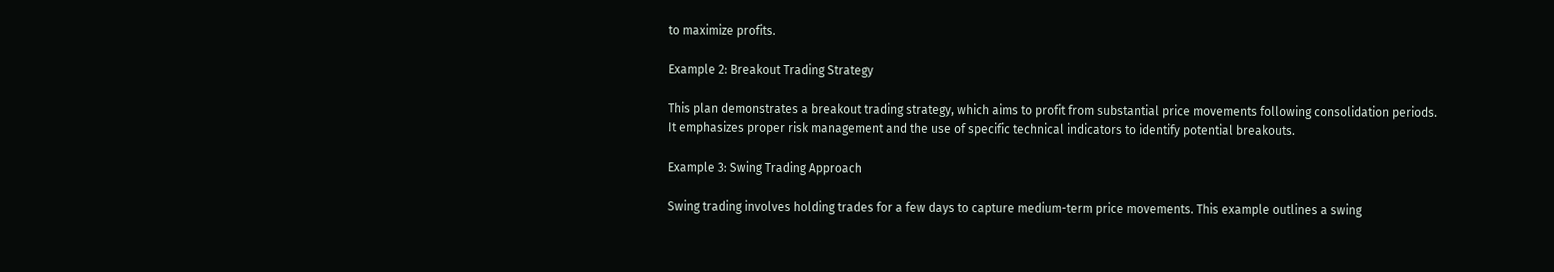to maximize profits.

Example 2: Breakout Trading Strategy

This plan demonstrates a breakout trading strategy, which aims to profit from substantial price movements following consolidation periods. It emphasizes proper risk management and the use of specific technical indicators to identify potential breakouts.

Example 3: Swing Trading Approach

Swing trading involves holding trades for a few days to capture medium-term price movements. This example outlines a swing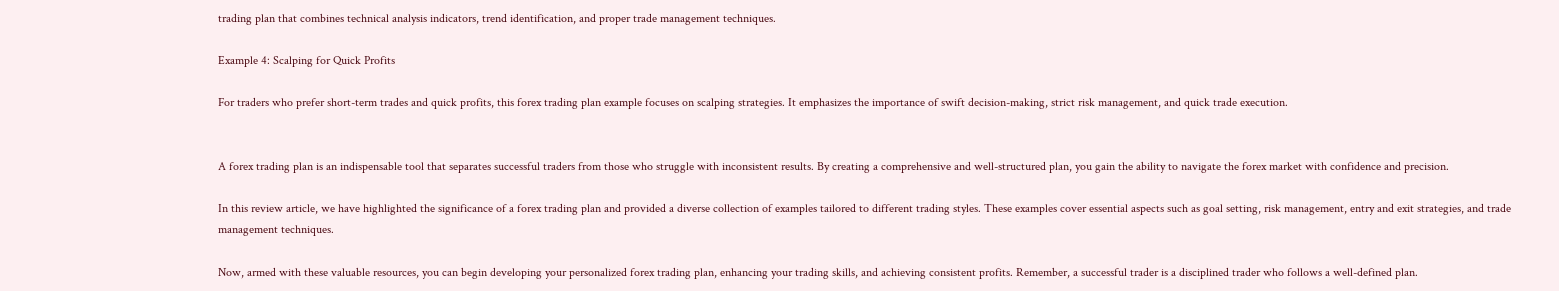trading plan that combines technical analysis indicators, trend identification, and proper trade management techniques.

Example 4: Scalping for Quick Profits

For traders who prefer short-term trades and quick profits, this forex trading plan example focuses on scalping strategies. It emphasizes the importance of swift decision-making, strict risk management, and quick trade execution.


A forex trading plan is an indispensable tool that separates successful traders from those who struggle with inconsistent results. By creating a comprehensive and well-structured plan, you gain the ability to navigate the forex market with confidence and precision.

In this review article, we have highlighted the significance of a forex trading plan and provided a diverse collection of examples tailored to different trading styles. These examples cover essential aspects such as goal setting, risk management, entry and exit strategies, and trade management techniques.

Now, armed with these valuable resources, you can begin developing your personalized forex trading plan, enhancing your trading skills, and achieving consistent profits. Remember, a successful trader is a disciplined trader who follows a well-defined plan.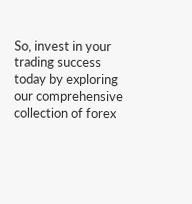So, invest in your trading success today by exploring our comprehensive collection of forex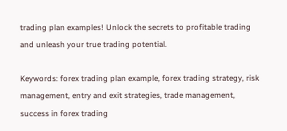trading plan examples! Unlock the secrets to profitable trading and unleash your true trading potential.

Keywords: forex trading plan example, forex trading strategy, risk management, entry and exit strategies, trade management, success in forex trading